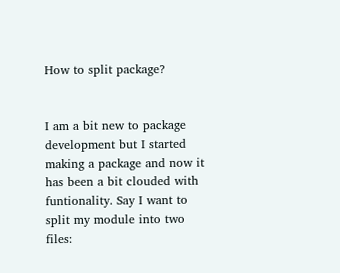How to split package?


I am a bit new to package development but I started making a package and now it has been a bit clouded with funtionality. Say I want to split my module into two files: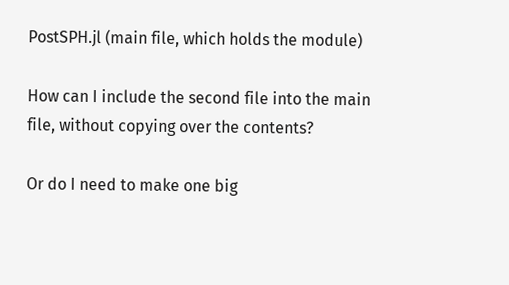PostSPH.jl (main file, which holds the module)

How can I include the second file into the main file, without copying over the contents?

Or do I need to make one big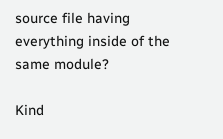source file having everything inside of the same module?

Kind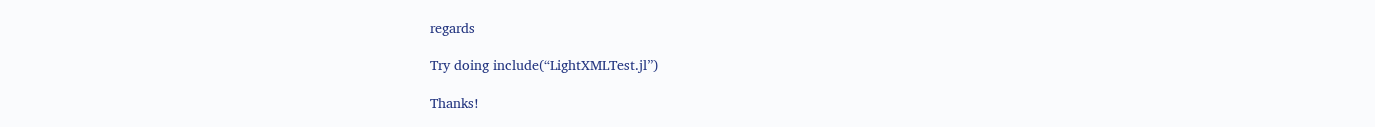regards

Try doing include(“LightXMLTest.jl”)

Thanks!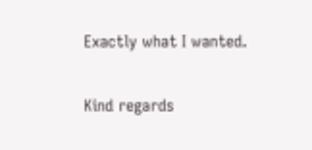Exactly what I wanted.

Kind regards